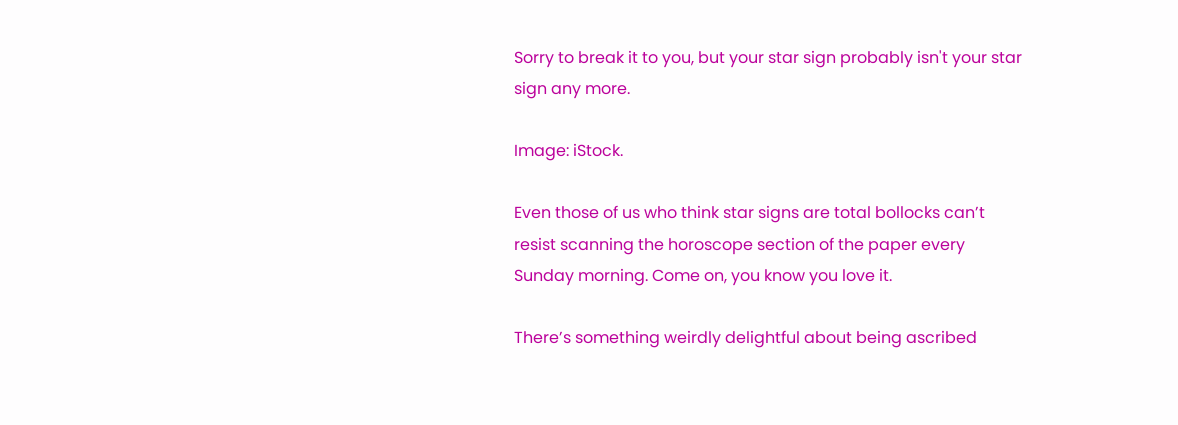Sorry to break it to you, but your star sign probably isn't your star sign any more.

Image: iStock.

Even those of us who think star signs are total bollocks can’t resist scanning the horoscope section of the paper every Sunday morning. Come on, you know you love it.

There’s something weirdly delightful about being ascribed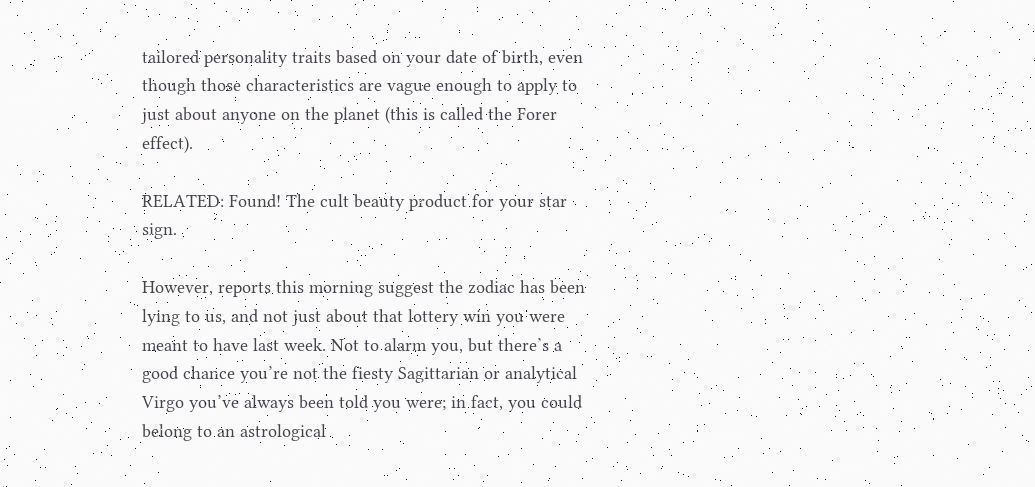tailored personality traits based on your date of birth, even though those characteristics are vague enough to apply to just about anyone on the planet (this is called the Forer effect).

RELATED: Found! The cult beauty product for your star sign.

However, reports this morning suggest the zodiac has been lying to us, and not just about that lottery win you were meant to have last week. Not to alarm you, but there’s a good chance you’re not the fiesty Sagittarian or analytical Virgo you’ve always been told you were; in fact, you could belong to an astrological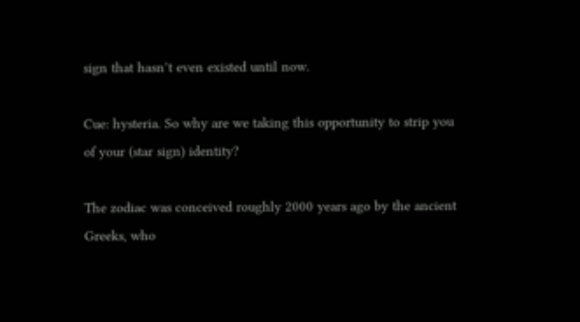sign that hasn’t even existed until now.

Cue: hysteria. So why are we taking this opportunity to strip you of your (star sign) identity?

The zodiac was conceived roughly 2000 years ago by the ancient Greeks, who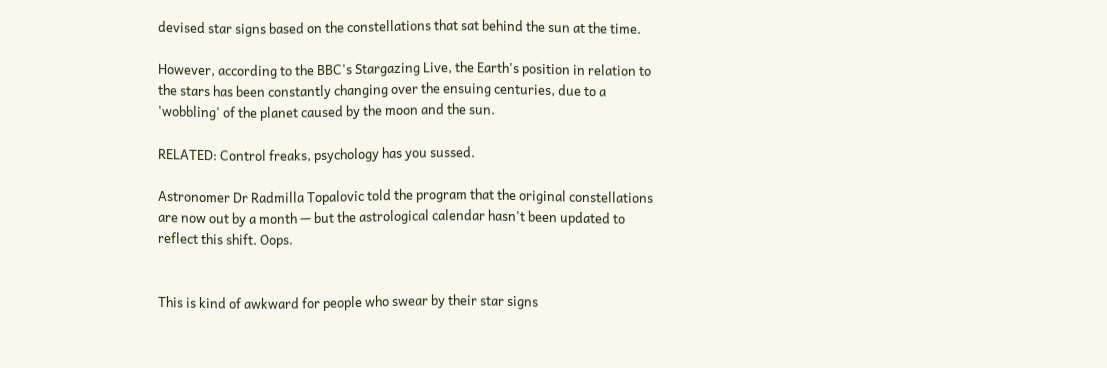devised star signs based on the constellations that sat behind the sun at the time.

However, according to the BBC's Stargazing Live, the Earth's position in relation to the stars has been constantly changing over the ensuing centuries, due to a 'wobbling' of the planet caused by the moon and the sun.

RELATED: Control freaks, psychology has you sussed.

Astronomer Dr Radmilla Topalovic told the program that the original constellations are now out by a month — but the astrological calendar hasn't been updated to reflect this shift. Oops.


This is kind of awkward for people who swear by their star signs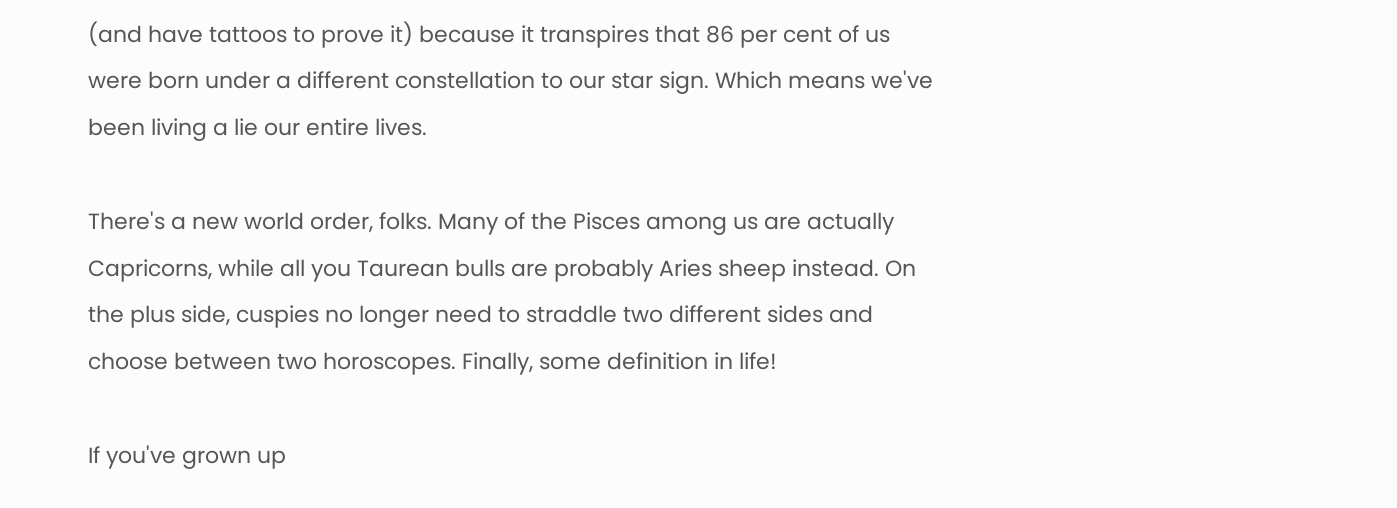(and have tattoos to prove it) because it transpires that 86 per cent of us were born under a different constellation to our star sign. Which means we've been living a lie our entire lives.

There's a new world order, folks. Many of the Pisces among us are actually Capricorns, while all you Taurean bulls are probably Aries sheep instead. On the plus side, cuspies no longer need to straddle two different sides and choose between two horoscopes. Finally, some definition in life!

If you've grown up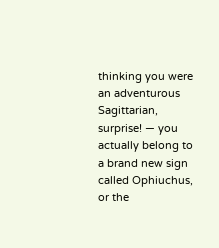thinking you were an adventurous Sagittarian, surprise! — you actually belong to a brand new sign called Ophiuchus, or the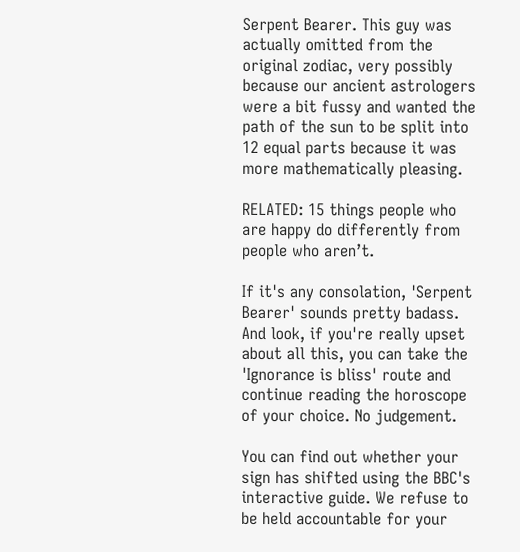Serpent Bearer. This guy was actually omitted from the original zodiac, very possibly because our ancient astrologers were a bit fussy and wanted the path of the sun to be split into 12 equal parts because it was more mathematically pleasing.

RELATED: 15 things people who are happy do differently from people who aren’t.

If it's any consolation, 'Serpent Bearer' sounds pretty badass. And look, if you're really upset about all this, you can take the 'Ignorance is bliss' route and continue reading the horoscope of your choice. No judgement.

You can find out whether your sign has shifted using the BBC's interactive guide. We refuse to be held accountable for your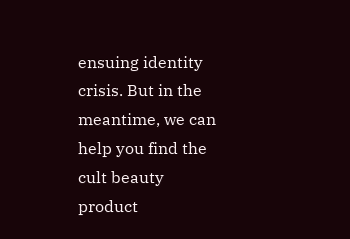ensuing identity crisis. But in the meantime, we can help you find the cult beauty product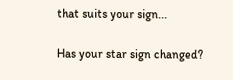that suits your sign...

Has your star sign changed?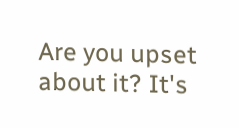Are you upset about it? It's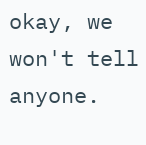okay, we won't tell anyone.